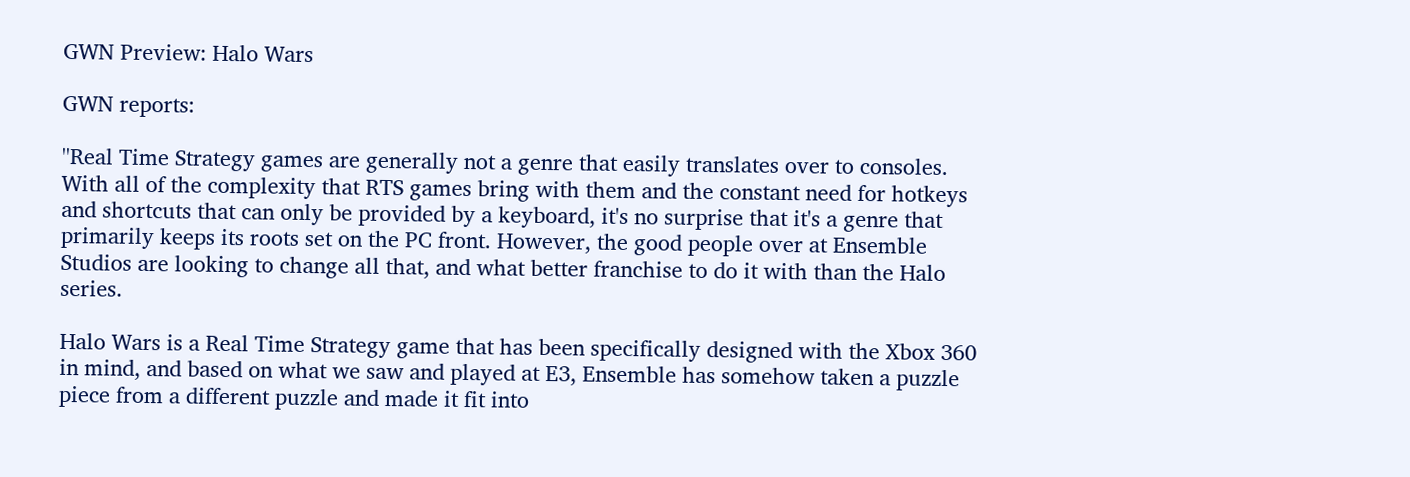GWN Preview: Halo Wars

GWN reports:

''Real Time Strategy games are generally not a genre that easily translates over to consoles. With all of the complexity that RTS games bring with them and the constant need for hotkeys and shortcuts that can only be provided by a keyboard, it's no surprise that it's a genre that primarily keeps its roots set on the PC front. However, the good people over at Ensemble Studios are looking to change all that, and what better franchise to do it with than the Halo series.

Halo Wars is a Real Time Strategy game that has been specifically designed with the Xbox 360 in mind, and based on what we saw and played at E3, Ensemble has somehow taken a puzzle piece from a different puzzle and made it fit into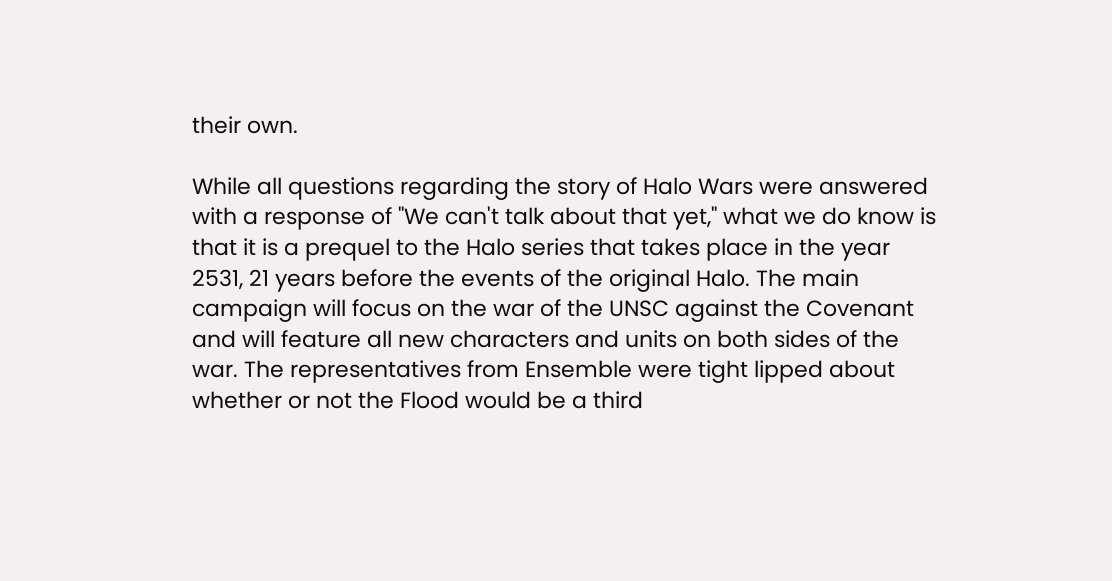their own.

While all questions regarding the story of Halo Wars were answered with a response of "We can't talk about that yet," what we do know is that it is a prequel to the Halo series that takes place in the year 2531, 21 years before the events of the original Halo. The main campaign will focus on the war of the UNSC against the Covenant and will feature all new characters and units on both sides of the war. The representatives from Ensemble were tight lipped about whether or not the Flood would be a third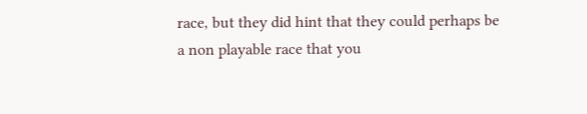race, but they did hint that they could perhaps be a non playable race that you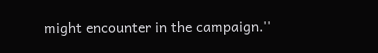might encounter in the campaign.''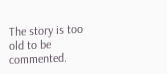The story is too old to be commented.